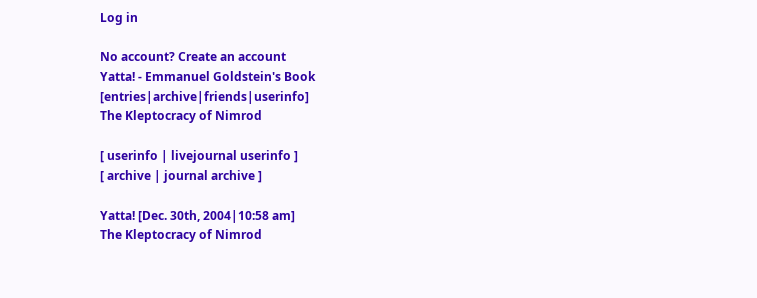Log in

No account? Create an account
Yatta! - Emmanuel Goldstein's Book [entries|archive|friends|userinfo]
The Kleptocracy of Nimrod

[ userinfo | livejournal userinfo ]
[ archive | journal archive ]

Yatta! [Dec. 30th, 2004|10:58 am]
The Kleptocracy of Nimrod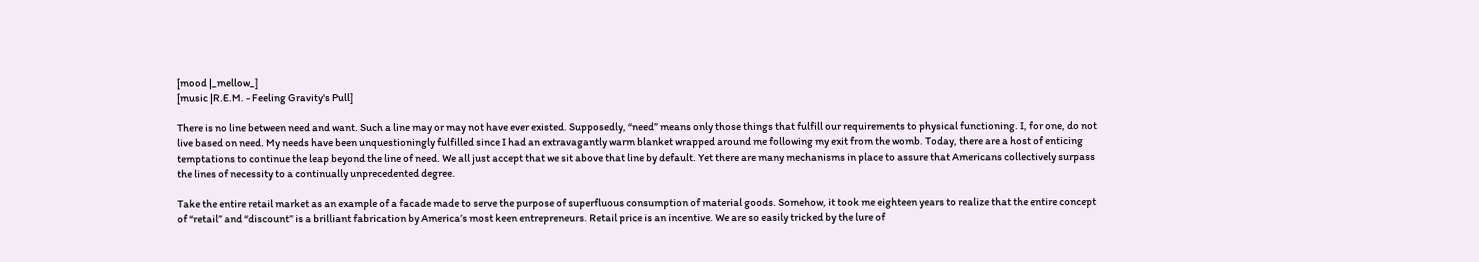[mood |_mellow_]
[music |R.E.M. - Feeling Gravity's Pull]

There is no line between need and want. Such a line may or may not have ever existed. Supposedly, “need” means only those things that fulfill our requirements to physical functioning. I, for one, do not live based on need. My needs have been unquestioningly fulfilled since I had an extravagantly warm blanket wrapped around me following my exit from the womb. Today, there are a host of enticing temptations to continue the leap beyond the line of need. We all just accept that we sit above that line by default. Yet there are many mechanisms in place to assure that Americans collectively surpass the lines of necessity to a continually unprecedented degree.

Take the entire retail market as an example of a facade made to serve the purpose of superfluous consumption of material goods. Somehow, it took me eighteen years to realize that the entire concept of “retail” and “discount” is a brilliant fabrication by America’s most keen entrepreneurs. Retail price is an incentive. We are so easily tricked by the lure of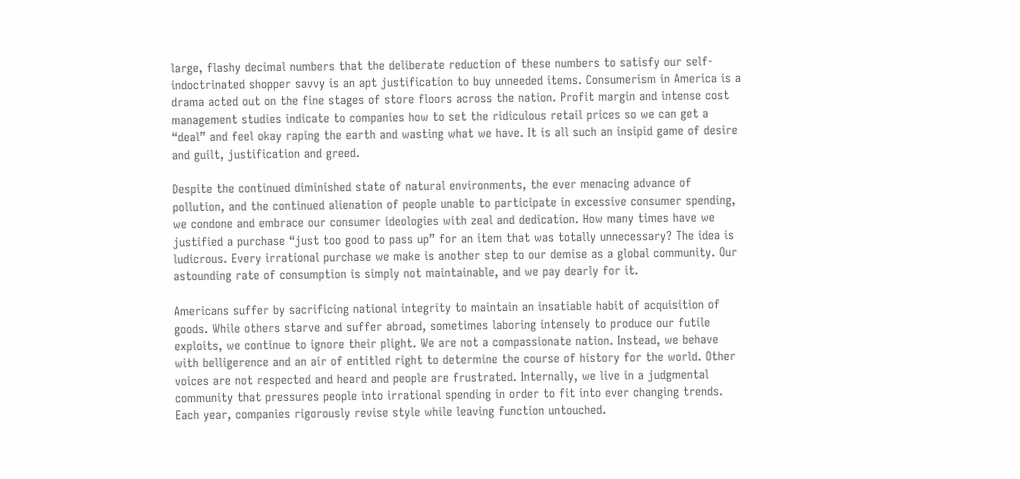large, flashy decimal numbers that the deliberate reduction of these numbers to satisfy our self-indoctrinated shopper savvy is an apt justification to buy unneeded items. Consumerism in America is a drama acted out on the fine stages of store floors across the nation. Profit margin and intense cost management studies indicate to companies how to set the ridiculous retail prices so we can get a “deal” and feel okay raping the earth and wasting what we have. It is all such an insipid game of desire and guilt, justification and greed.

Despite the continued diminished state of natural environments, the ever menacing advance of pollution, and the continued alienation of people unable to participate in excessive consumer spending, we condone and embrace our consumer ideologies with zeal and dedication. How many times have we justified a purchase “just too good to pass up” for an item that was totally unnecessary? The idea is ludicrous. Every irrational purchase we make is another step to our demise as a global community. Our astounding rate of consumption is simply not maintainable, and we pay dearly for it.

Americans suffer by sacrificing national integrity to maintain an insatiable habit of acquisition of goods. While others starve and suffer abroad, sometimes laboring intensely to produce our futile exploits, we continue to ignore their plight. We are not a compassionate nation. Instead, we behave with belligerence and an air of entitled right to determine the course of history for the world. Other voices are not respected and heard and people are frustrated. Internally, we live in a judgmental community that pressures people into irrational spending in order to fit into ever changing trends. Each year, companies rigorously revise style while leaving function untouched.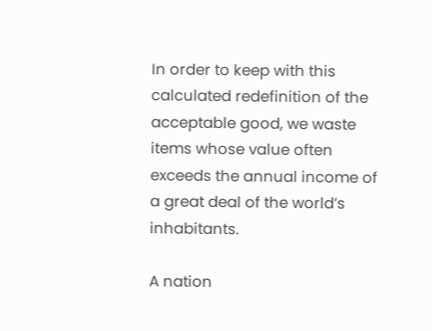In order to keep with this calculated redefinition of the acceptable good, we waste items whose value often exceeds the annual income of a great deal of the world’s inhabitants.

A nation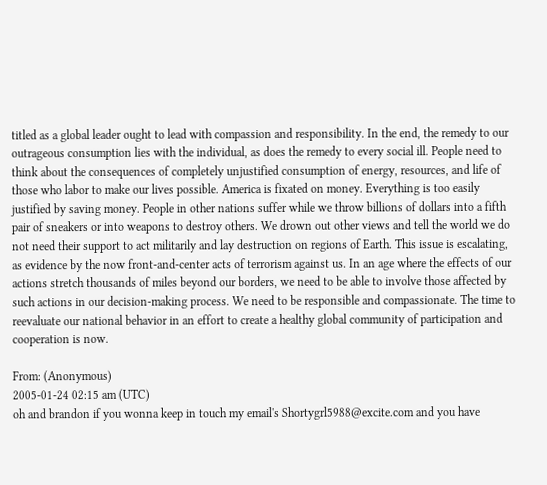titled as a global leader ought to lead with compassion and responsibility. In the end, the remedy to our outrageous consumption lies with the individual, as does the remedy to every social ill. People need to think about the consequences of completely unjustified consumption of energy, resources, and life of those who labor to make our lives possible. America is fixated on money. Everything is too easily justified by saving money. People in other nations suffer while we throw billions of dollars into a fifth pair of sneakers or into weapons to destroy others. We drown out other views and tell the world we do not need their support to act militarily and lay destruction on regions of Earth. This issue is escalating, as evidence by the now front-and-center acts of terrorism against us. In an age where the effects of our actions stretch thousands of miles beyond our borders, we need to be able to involve those affected by such actions in our decision-making process. We need to be responsible and compassionate. The time to reevaluate our national behavior in an effort to create a healthy global community of participation and cooperation is now.

From: (Anonymous)
2005-01-24 02:15 am (UTC)
oh and brandon if you wonna keep in touch my email's Shortygrl5988@excite.com and you have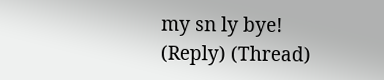my sn ly bye!
(Reply) (Thread)